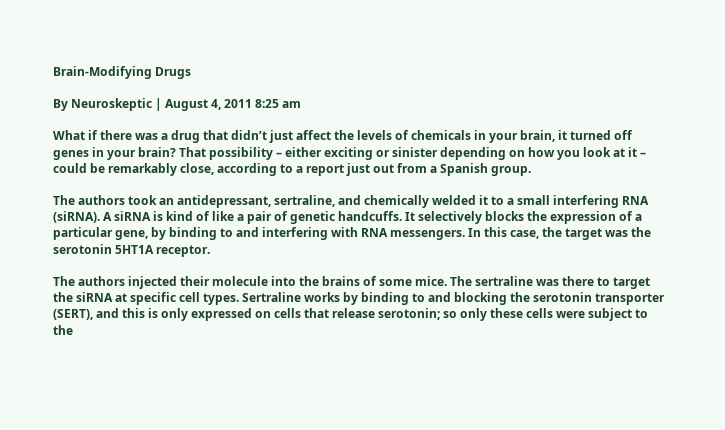Brain-Modifying Drugs

By Neuroskeptic | August 4, 2011 8:25 am

What if there was a drug that didn’t just affect the levels of chemicals in your brain, it turned off genes in your brain? That possibility – either exciting or sinister depending on how you look at it – could be remarkably close, according to a report just out from a Spanish group.

The authors took an antidepressant, sertraline, and chemically welded it to a small interfering RNA (siRNA). A siRNA is kind of like a pair of genetic handcuffs. It selectively blocks the expression of a particular gene, by binding to and interfering with RNA messengers. In this case, the target was the serotonin 5HT1A receptor.

The authors injected their molecule into the brains of some mice. The sertraline was there to target the siRNA at specific cell types. Sertraline works by binding to and blocking the serotonin transporter (SERT), and this is only expressed on cells that release serotonin; so only these cells were subject to the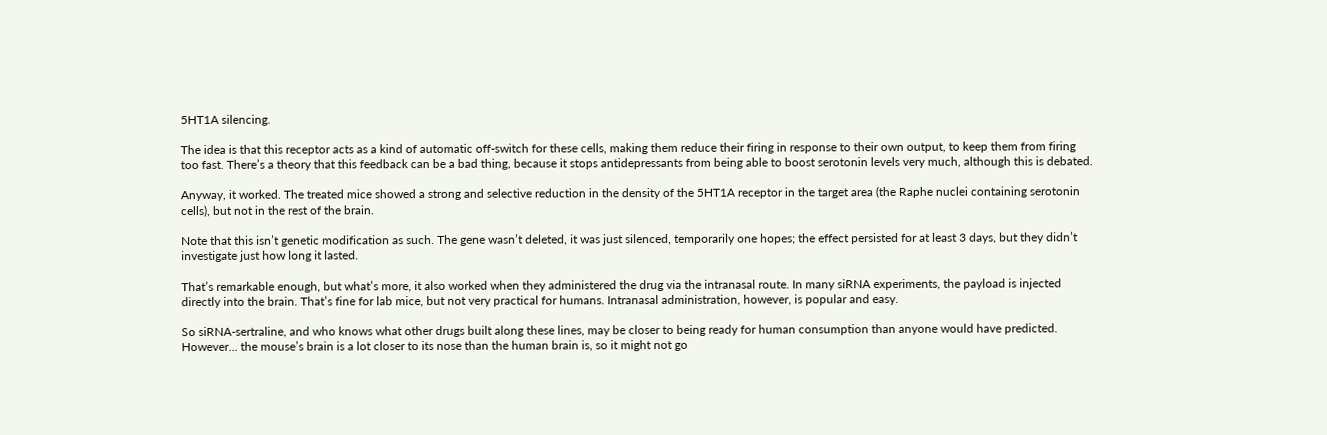5HT1A silencing.

The idea is that this receptor acts as a kind of automatic off-switch for these cells, making them reduce their firing in response to their own output, to keep them from firing too fast. There’s a theory that this feedback can be a bad thing, because it stops antidepressants from being able to boost serotonin levels very much, although this is debated.

Anyway, it worked. The treated mice showed a strong and selective reduction in the density of the 5HT1A receptor in the target area (the Raphe nuclei containing serotonin cells), but not in the rest of the brain.

Note that this isn’t genetic modification as such. The gene wasn’t deleted, it was just silenced, temporarily one hopes; the effect persisted for at least 3 days, but they didn’t investigate just how long it lasted.

That’s remarkable enough, but what’s more, it also worked when they administered the drug via the intranasal route. In many siRNA experiments, the payload is injected directly into the brain. That’s fine for lab mice, but not very practical for humans. Intranasal administration, however, is popular and easy.

So siRNA-sertraline, and who knows what other drugs built along these lines, may be closer to being ready for human consumption than anyone would have predicted. However… the mouse’s brain is a lot closer to its nose than the human brain is, so it might not go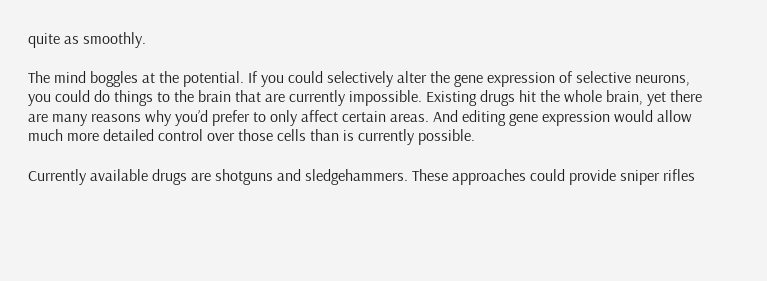quite as smoothly.

The mind boggles at the potential. If you could selectively alter the gene expression of selective neurons, you could do things to the brain that are currently impossible. Existing drugs hit the whole brain, yet there are many reasons why you’d prefer to only affect certain areas. And editing gene expression would allow much more detailed control over those cells than is currently possible.

Currently available drugs are shotguns and sledgehammers. These approaches could provide sniper rifles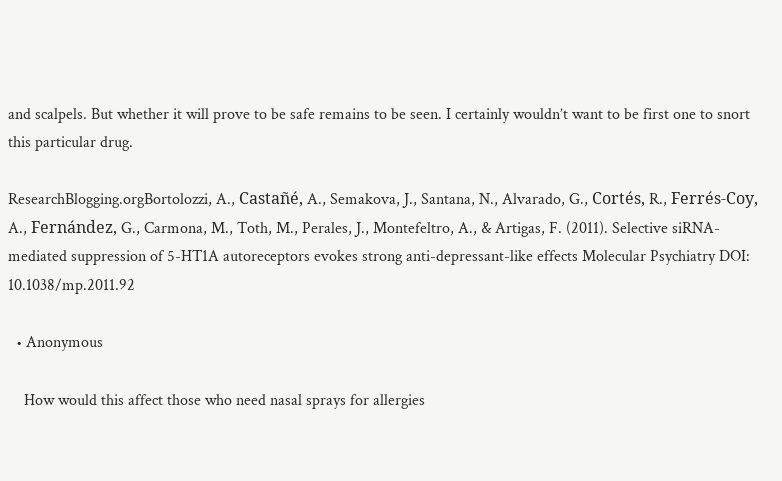and scalpels. But whether it will prove to be safe remains to be seen. I certainly wouldn’t want to be first one to snort this particular drug.

ResearchBlogging.orgBortolozzi, A., Castañé, A., Semakova, J., Santana, N., Alvarado, G., Cortés, R., Ferrés-Coy, A., Fernández, G., Carmona, M., Toth, M., Perales, J., Montefeltro, A., & Artigas, F. (2011). Selective siRNA-mediated suppression of 5-HT1A autoreceptors evokes strong anti-depressant-like effects Molecular Psychiatry DOI: 10.1038/mp.2011.92

  • Anonymous

    How would this affect those who need nasal sprays for allergies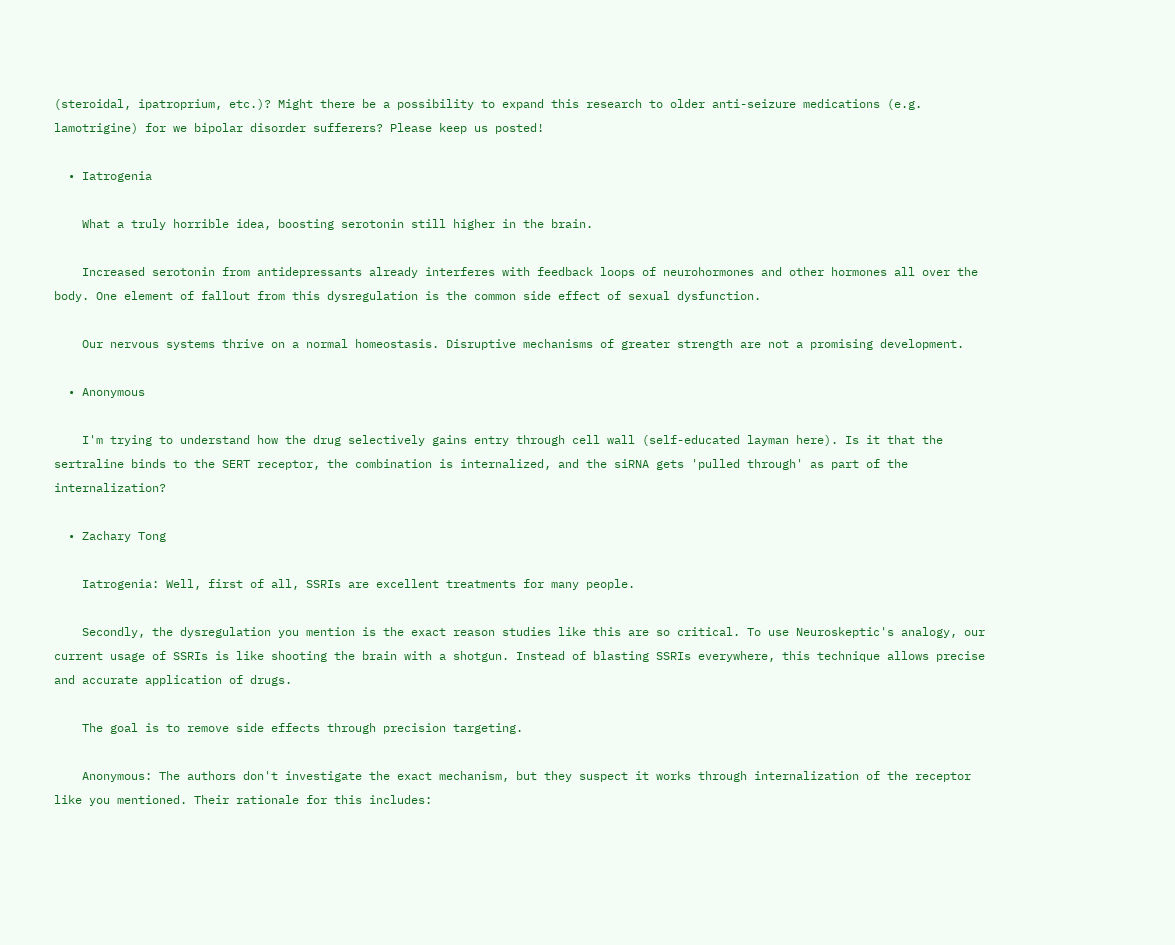(steroidal, ipatroprium, etc.)? Might there be a possibility to expand this research to older anti-seizure medications (e.g. lamotrigine) for we bipolar disorder sufferers? Please keep us posted!

  • Iatrogenia

    What a truly horrible idea, boosting serotonin still higher in the brain.

    Increased serotonin from antidepressants already interferes with feedback loops of neurohormones and other hormones all over the body. One element of fallout from this dysregulation is the common side effect of sexual dysfunction.

    Our nervous systems thrive on a normal homeostasis. Disruptive mechanisms of greater strength are not a promising development.

  • Anonymous

    I'm trying to understand how the drug selectively gains entry through cell wall (self-educated layman here). Is it that the sertraline binds to the SERT receptor, the combination is internalized, and the siRNA gets 'pulled through' as part of the internalization?

  • Zachary Tong

    Iatrogenia: Well, first of all, SSRIs are excellent treatments for many people.

    Secondly, the dysregulation you mention is the exact reason studies like this are so critical. To use Neuroskeptic's analogy, our current usage of SSRIs is like shooting the brain with a shotgun. Instead of blasting SSRIs everywhere, this technique allows precise and accurate application of drugs.

    The goal is to remove side effects through precision targeting.

    Anonymous: The authors don't investigate the exact mechanism, but they suspect it works through internalization of the receptor like you mentioned. Their rationale for this includes: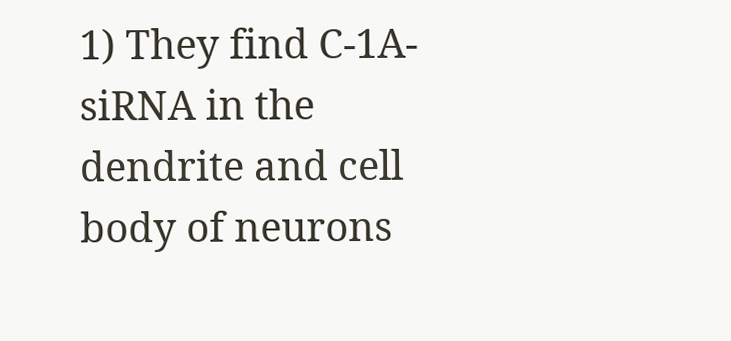1) They find C-1A-siRNA in the dendrite and cell body of neurons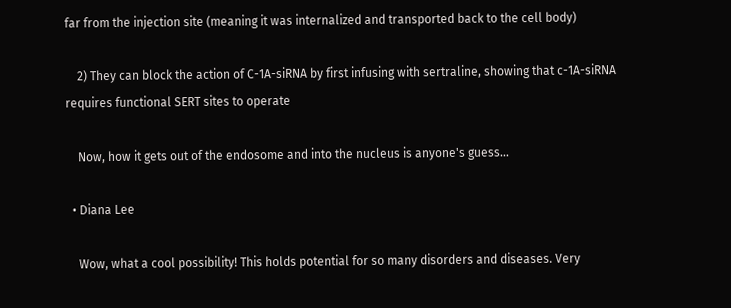far from the injection site (meaning it was internalized and transported back to the cell body)

    2) They can block the action of C-1A-siRNA by first infusing with sertraline, showing that c-1A-siRNA requires functional SERT sites to operate

    Now, how it gets out of the endosome and into the nucleus is anyone's guess…

  • Diana Lee

    Wow, what a cool possibility! This holds potential for so many disorders and diseases. Very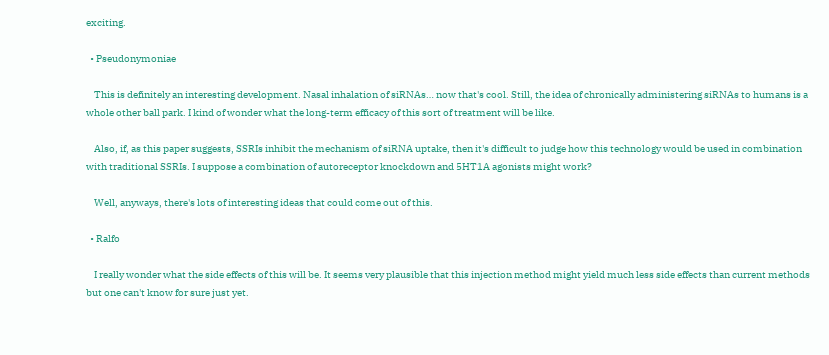exciting.

  • Pseudonymoniae

    This is definitely an interesting development. Nasal inhalation of siRNAs… now that's cool. Still, the idea of chronically administering siRNAs to humans is a whole other ball park. I kind of wonder what the long-term efficacy of this sort of treatment will be like.

    Also, if, as this paper suggests, SSRIs inhibit the mechanism of siRNA uptake, then it's difficult to judge how this technology would be used in combination with traditional SSRIs. I suppose a combination of autoreceptor knockdown and 5HT1A agonists might work?

    Well, anyways, there's lots of interesting ideas that could come out of this.

  • Ralfo

    I really wonder what the side effects of this will be. It seems very plausible that this injection method might yield much less side effects than current methods but one can't know for sure just yet.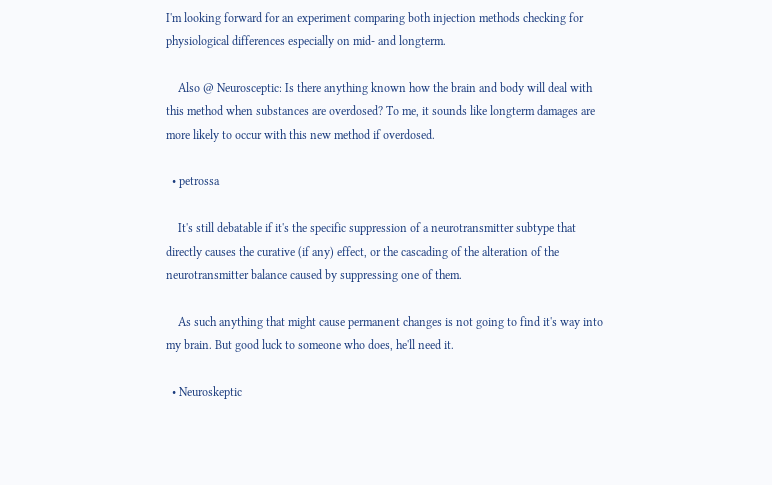I'm looking forward for an experiment comparing both injection methods checking for physiological differences especially on mid- and longterm.

    Also @ Neurosceptic: Is there anything known how the brain and body will deal with this method when substances are overdosed? To me, it sounds like longterm damages are more likely to occur with this new method if overdosed.

  • petrossa

    It's still debatable if it's the specific suppression of a neurotransmitter subtype that directly causes the curative (if any) effect, or the cascading of the alteration of the neurotransmitter balance caused by suppressing one of them.

    As such anything that might cause permanent changes is not going to find it's way into my brain. But good luck to someone who does, he'll need it.

  • Neuroskeptic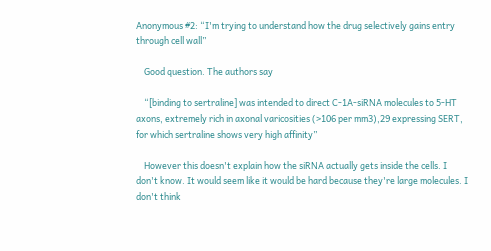Anonymous #2: “I'm trying to understand how the drug selectively gains entry through cell wall”

    Good question. The authors say

    “[binding to sertraline] was intended to direct C-1A-siRNA molecules to 5-HT axons, extremely rich in axonal varicosities (>106 per mm3),29 expressing SERT, for which sertraline shows very high affinity”

    However this doesn't explain how the siRNA actually gets inside the cells. I don't know. It would seem like it would be hard because they're large molecules. I don't think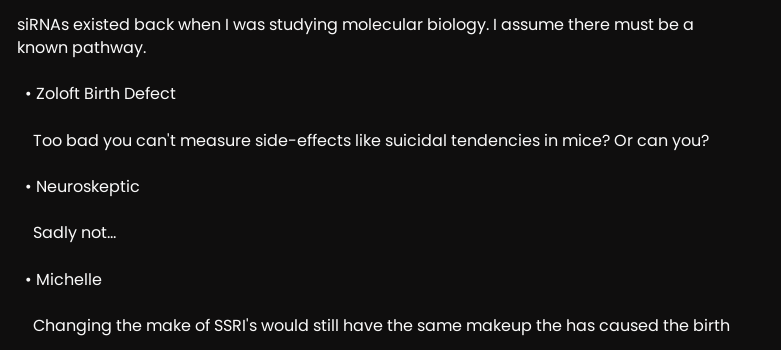siRNAs existed back when I was studying molecular biology. I assume there must be a known pathway.

  • Zoloft Birth Defect

    Too bad you can't measure side-effects like suicidal tendencies in mice? Or can you?

  • Neuroskeptic

    Sadly not…

  • Michelle

    Changing the make of SSRI's would still have the same makeup the has caused the birth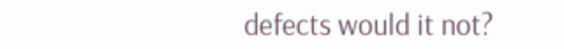defects would it not?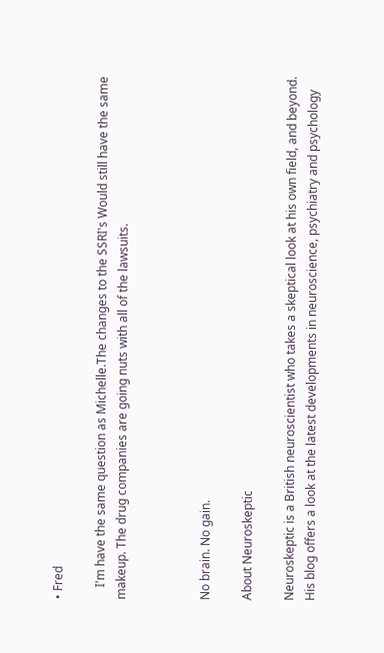• Fred

    I'm have the same question as Michelle.The changes to the SSRI's Would still have the same makeup. The drug companies are going nuts with all of the lawsuits.



No brain. No gain.

About Neuroskeptic

Neuroskeptic is a British neuroscientist who takes a skeptical look at his own field, and beyond. His blog offers a look at the latest developments in neuroscience, psychiatry and psychology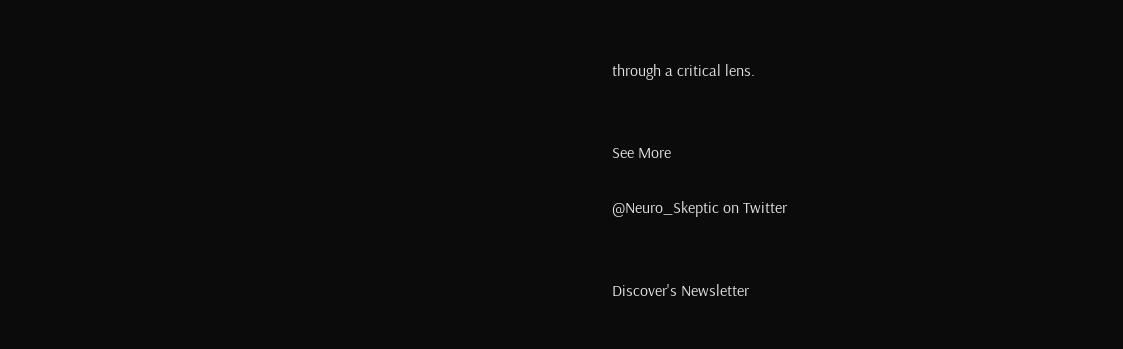through a critical lens.


See More

@Neuro_Skeptic on Twitter


Discover's Newsletter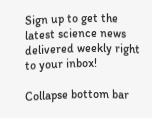Sign up to get the latest science news delivered weekly right to your inbox!

Collapse bottom bar